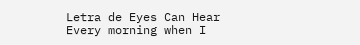Letra de Eyes Can Hear
Every morning when I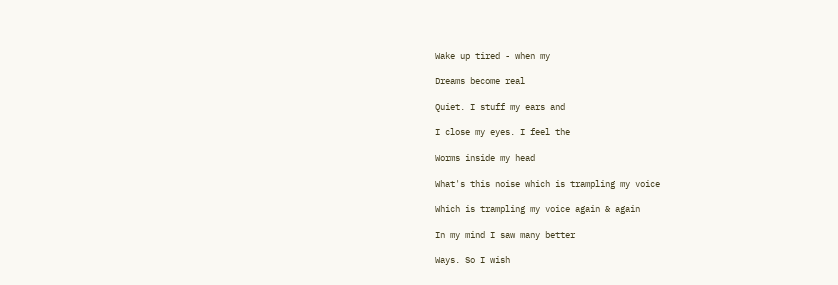Wake up tired - when my

Dreams become real

Quiet. I stuff my ears and

I close my eyes. I feel the

Worms inside my head

What's this noise which is trampling my voice

Which is trampling my voice again & again

In my mind I saw many better

Ways. So I wish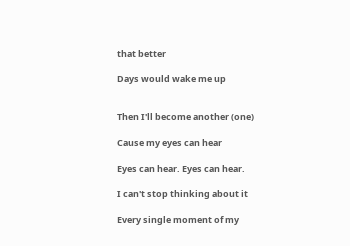that better

Days would wake me up


Then I'll become another (one)

Cause my eyes can hear

Eyes can hear. Eyes can hear.

I can't stop thinking about it

Every single moment of my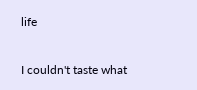life

I couldn't taste what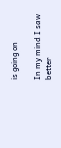is going on

In my mind I saw better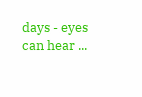days - eyes can hear ...